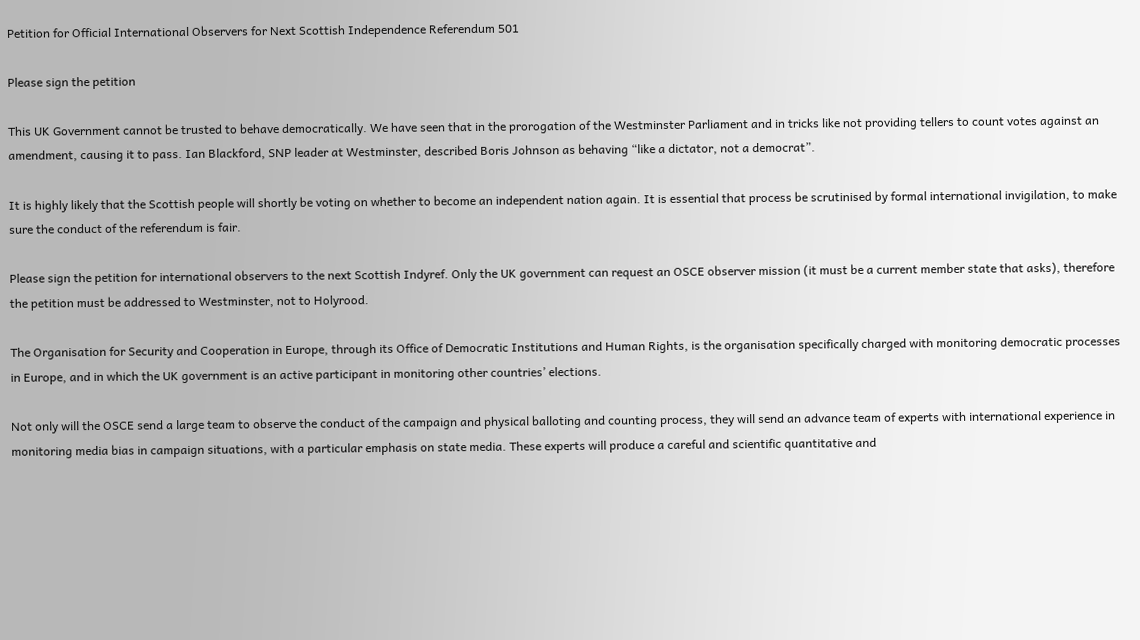Petition for Official International Observers for Next Scottish Independence Referendum 501

Please sign the petition

This UK Government cannot be trusted to behave democratically. We have seen that in the prorogation of the Westminster Parliament and in tricks like not providing tellers to count votes against an amendment, causing it to pass. Ian Blackford, SNP leader at Westminster, described Boris Johnson as behaving “like a dictator, not a democrat”.

It is highly likely that the Scottish people will shortly be voting on whether to become an independent nation again. It is essential that process be scrutinised by formal international invigilation, to make sure the conduct of the referendum is fair.

Please sign the petition for international observers to the next Scottish Indyref. Only the UK government can request an OSCE observer mission (it must be a current member state that asks), therefore the petition must be addressed to Westminster, not to Holyrood.

The Organisation for Security and Cooperation in Europe, through its Office of Democratic Institutions and Human Rights, is the organisation specifically charged with monitoring democratic processes in Europe, and in which the UK government is an active participant in monitoring other countries’ elections.

Not only will the OSCE send a large team to observe the conduct of the campaign and physical balloting and counting process, they will send an advance team of experts with international experience in monitoring media bias in campaign situations, with a particular emphasis on state media. These experts will produce a careful and scientific quantitative and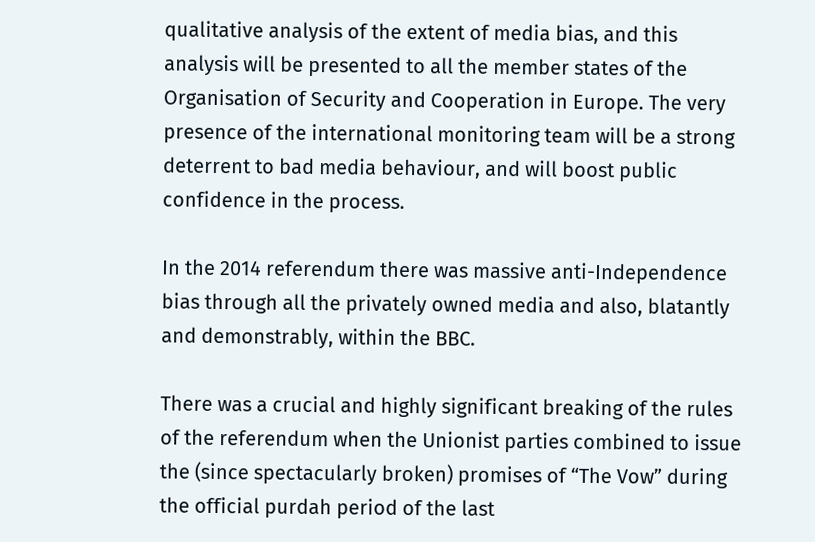qualitative analysis of the extent of media bias, and this analysis will be presented to all the member states of the Organisation of Security and Cooperation in Europe. The very presence of the international monitoring team will be a strong deterrent to bad media behaviour, and will boost public confidence in the process.

In the 2014 referendum there was massive anti-Independence bias through all the privately owned media and also, blatantly and demonstrably, within the BBC.

There was a crucial and highly significant breaking of the rules of the referendum when the Unionist parties combined to issue the (since spectacularly broken) promises of “The Vow” during the official purdah period of the last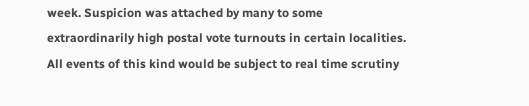week. Suspicion was attached by many to some extraordinarily high postal vote turnouts in certain localities. All events of this kind would be subject to real time scrutiny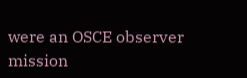were an OSCE observer mission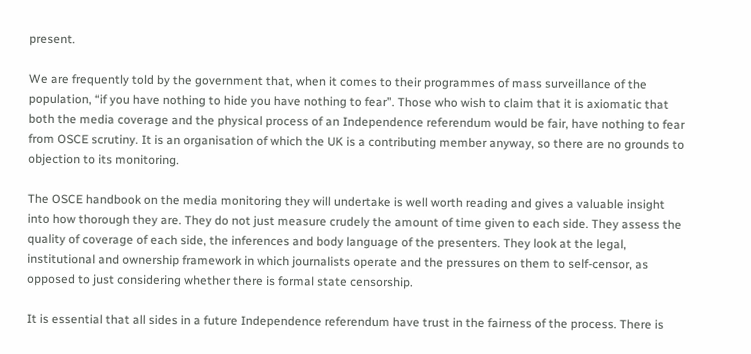present.

We are frequently told by the government that, when it comes to their programmes of mass surveillance of the population, “if you have nothing to hide you have nothing to fear”. Those who wish to claim that it is axiomatic that both the media coverage and the physical process of an Independence referendum would be fair, have nothing to fear from OSCE scrutiny. It is an organisation of which the UK is a contributing member anyway, so there are no grounds to objection to its monitoring.

The OSCE handbook on the media monitoring they will undertake is well worth reading and gives a valuable insight into how thorough they are. They do not just measure crudely the amount of time given to each side. They assess the quality of coverage of each side, the inferences and body language of the presenters. They look at the legal, institutional and ownership framework in which journalists operate and the pressures on them to self-censor, as opposed to just considering whether there is formal state censorship.

It is essential that all sides in a future Independence referendum have trust in the fairness of the process. There is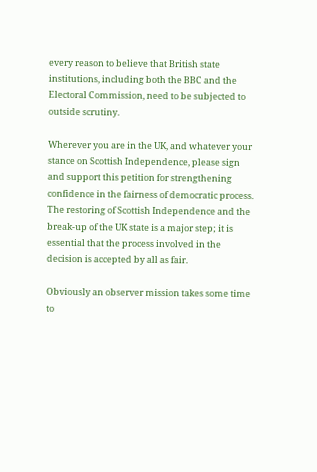every reason to believe that British state institutions, including both the BBC and the Electoral Commission, need to be subjected to outside scrutiny.

Wherever you are in the UK, and whatever your stance on Scottish Independence, please sign and support this petition for strengthening confidence in the fairness of democratic process. The restoring of Scottish Independence and the break-up of the UK state is a major step; it is essential that the process involved in the decision is accepted by all as fair.

Obviously an observer mission takes some time to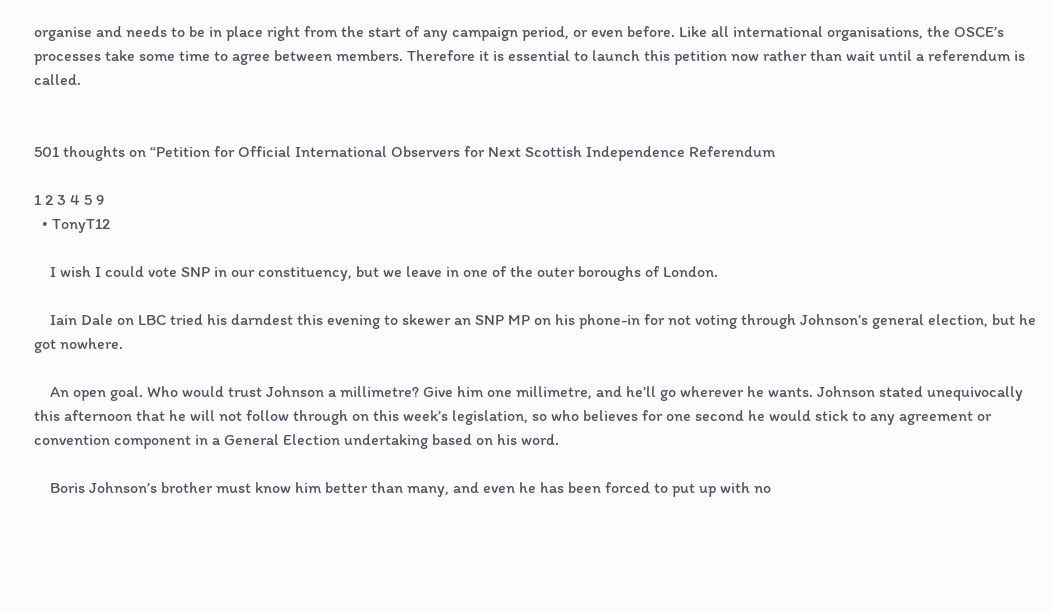organise and needs to be in place right from the start of any campaign period, or even before. Like all international organisations, the OSCE’s processes take some time to agree between members. Therefore it is essential to launch this petition now rather than wait until a referendum is called.


501 thoughts on “Petition for Official International Observers for Next Scottish Independence Referendum

1 2 3 4 5 9
  • TonyT12

    I wish I could vote SNP in our constituency, but we leave in one of the outer boroughs of London.

    Iain Dale on LBC tried his darndest this evening to skewer an SNP MP on his phone-in for not voting through Johnson’s general election, but he got nowhere.

    An open goal. Who would trust Johnson a millimetre? Give him one millimetre, and he’ll go wherever he wants. Johnson stated unequivocally this afternoon that he will not follow through on this week’s legislation, so who believes for one second he would stick to any agreement or convention component in a General Election undertaking based on his word.

    Boris Johnson’s brother must know him better than many, and even he has been forced to put up with no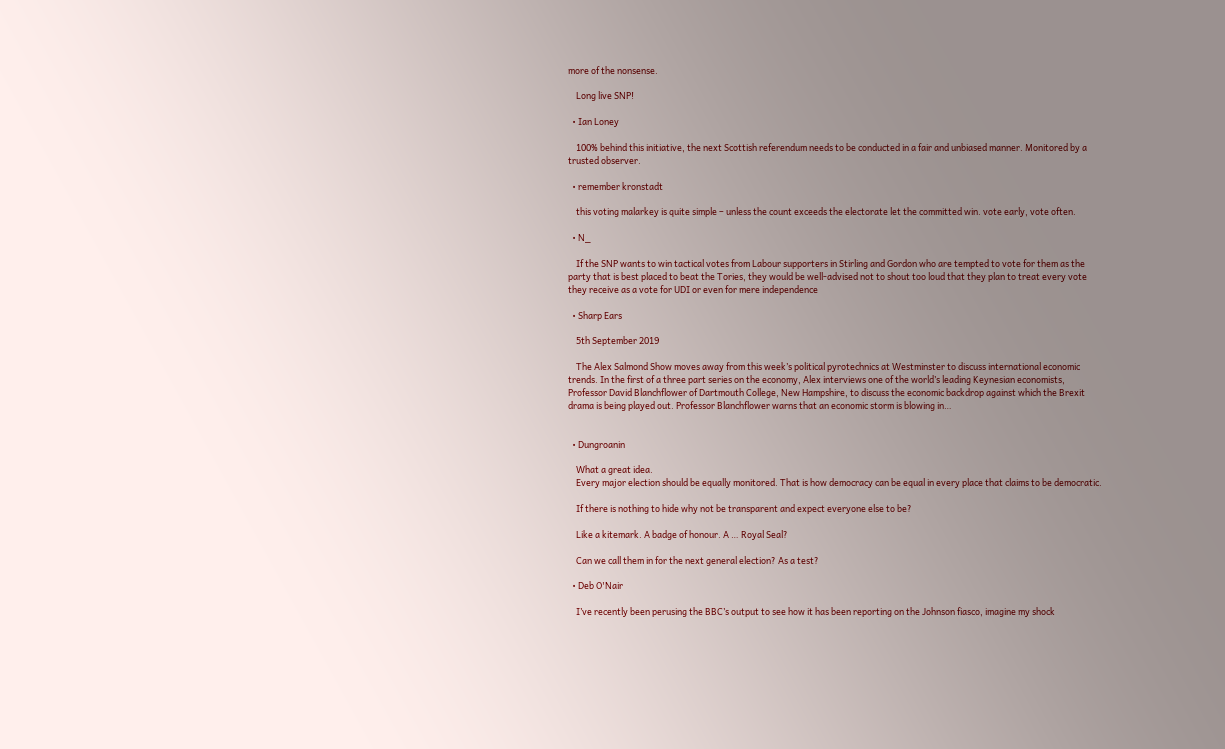more of the nonsense.

    Long live SNP!

  • Ian Loney

    100% behind this initiative, the next Scottish referendum needs to be conducted in a fair and unbiased manner. Monitored by a trusted observer.

  • remember kronstadt

    this voting malarkey is quite simple – unless the count exceeds the electorate let the committed win. vote early, vote often.

  • N_

    If the SNP wants to win tactical votes from Labour supporters in Stirling and Gordon who are tempted to vote for them as the party that is best placed to beat the Tories, they would be well-advised not to shout too loud that they plan to treat every vote they receive as a vote for UDI or even for mere independence

  • Sharp Ears

    5th September 2019

    The Alex Salmond Show moves away from this week’s political pyrotechnics at Westminster to discuss international economic trends. In the first of a three part series on the economy, Alex interviews one of the world’s leading Keynesian economists, Professor David Blanchflower of Dartmouth College, New Hampshire, to discuss the economic backdrop against which the Brexit drama is being played out. Professor Blanchflower warns that an economic storm is blowing in…


  • Dungroanin

    What a great idea.
    Every major election should be equally monitored. That is how democracy can be equal in every place that claims to be democratic.

    If there is nothing to hide why not be transparent and expect everyone else to be?

    Like a kitemark. A badge of honour. A … Royal Seal?

    Can we call them in for the next general election? As a test?

  • Deb O'Nair

    I’ve recently been perusing the BBC’s output to see how it has been reporting on the Johnson fiasco, imagine my shock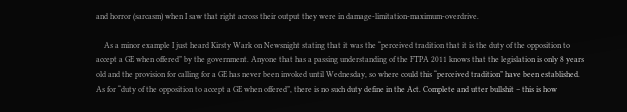and horror (sarcasm) when I saw that right across their output they were in damage-limitation-maximum-overdrive.

    As a minor example I just heard Kirsty Wark on Newsnight stating that it was the “perceived tradition that it is the duty of the opposition to accept a GE when offered” by the government. Anyone that has a passing understanding of the FTPA 2011 knows that the legislation is only 8 years old and the provision for calling for a GE has never been invoked until Wednesday, so where could this “perceived tradition” have been established. As for “duty of the opposition to accept a GE when offered”, there is no such duty define in the Act. Complete and utter bullshit – this is how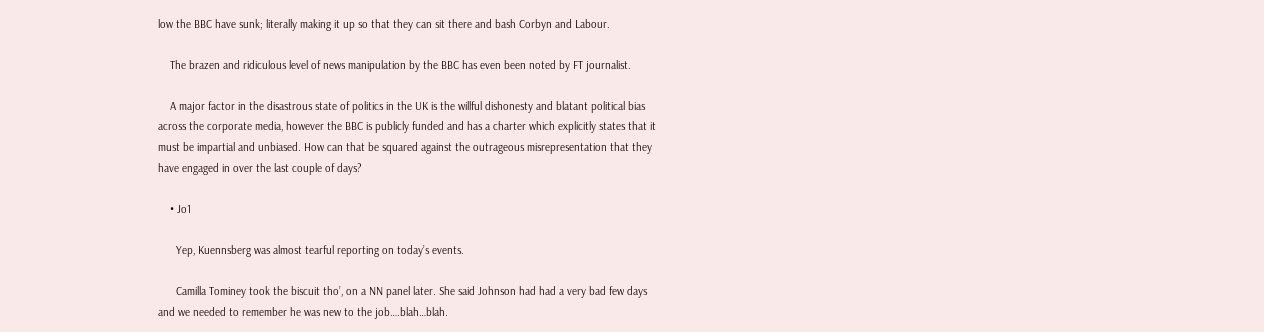low the BBC have sunk; literally making it up so that they can sit there and bash Corbyn and Labour.

    The brazen and ridiculous level of news manipulation by the BBC has even been noted by FT journalist.

    A major factor in the disastrous state of politics in the UK is the willful dishonesty and blatant political bias across the corporate media, however the BBC is publicly funded and has a charter which explicitly states that it must be impartial and unbiased. How can that be squared against the outrageous misrepresentation that they have engaged in over the last couple of days?

    • Jo1

      Yep, Kuennsberg was almost tearful reporting on today’s events.

      Camilla Tominey took the biscuit tho’, on a NN panel later. She said Johnson had had a very bad few days and we needed to remember he was new to the job….blah…blah.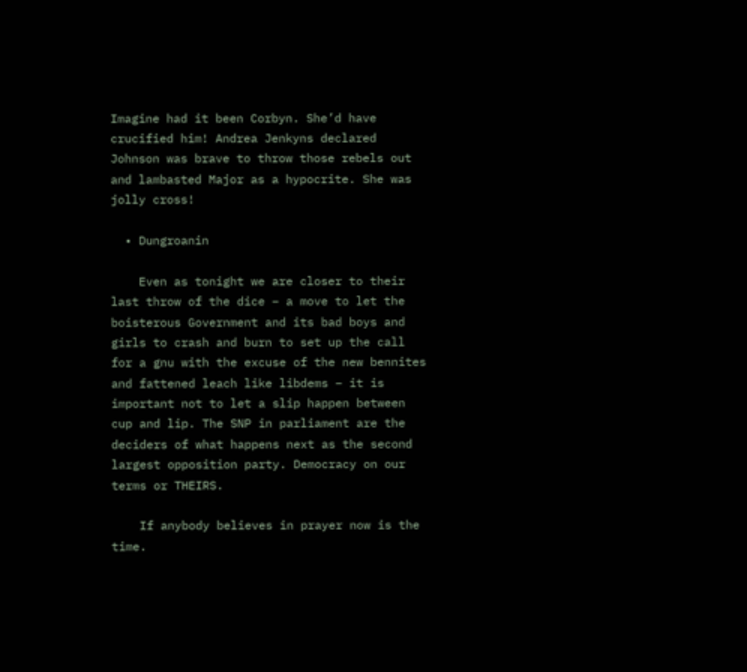Imagine had it been Corbyn. She’d have crucified him! Andrea Jenkyns declared Johnson was brave to throw those rebels out and lambasted Major as a hypocrite. She was jolly cross!

  • Dungroanin

    Even as tonight we are closer to their last throw of the dice – a move to let the boisterous Government and its bad boys and girls to crash and burn to set up the call for a gnu with the excuse of the new bennites and fattened leach like libdems – it is important not to let a slip happen between cup and lip. The SNP in parliament are the deciders of what happens next as the second largest opposition party. Democracy on our terms or THEIRS.

    If anybody believes in prayer now is the time.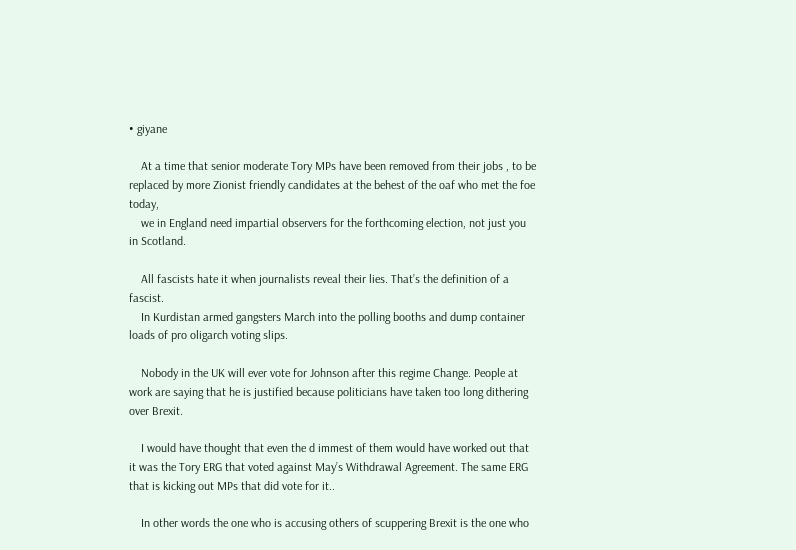• giyane

    At a time that senior moderate Tory MPs have been removed from their jobs , to be replaced by more Zionist friendly candidates at the behest of the oaf who met the foe today,
    we in England need impartial observers for the forthcoming election, not just you in Scotland.

    All fascists hate it when journalists reveal their lies. That’s the definition of a fascist.
    In Kurdistan armed gangsters March into the polling booths and dump container loads of pro oligarch voting slips.

    Nobody in the UK will ever vote for Johnson after this regime Change. People at work are saying that he is justified because politicians have taken too long dithering over Brexit.

    I would have thought that even the d immest of them would have worked out that it was the Tory ERG that voted against May’s Withdrawal Agreement. The same ERG that is kicking out MPs that did vote for it..

    In other words the one who is accusing others of scuppering Brexit is the one who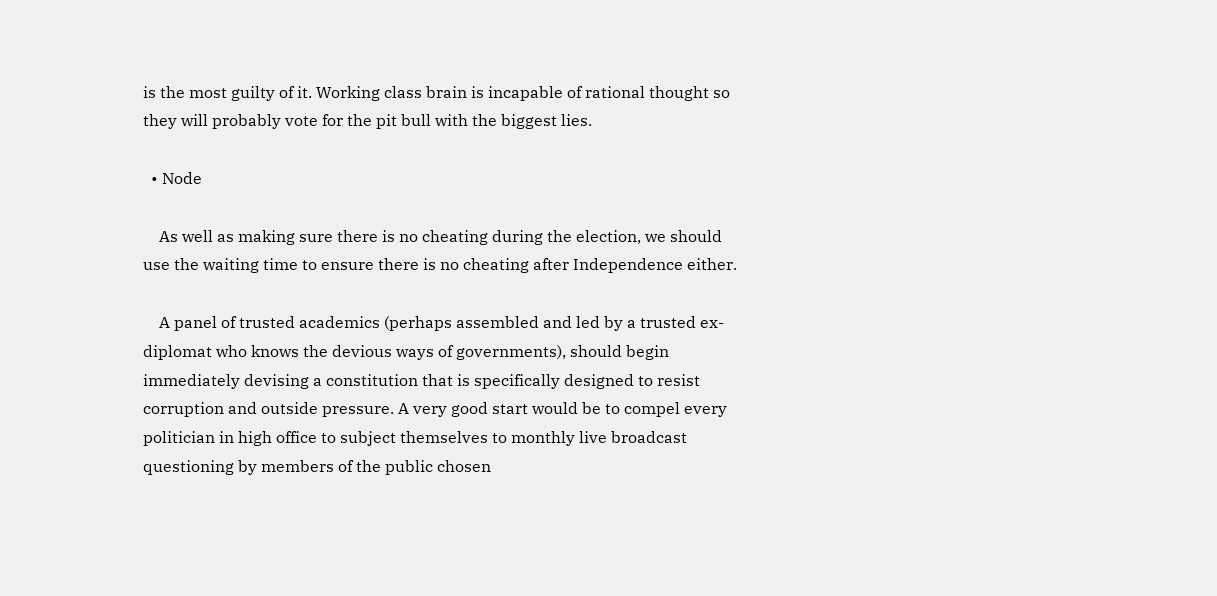is the most guilty of it. Working class brain is incapable of rational thought so they will probably vote for the pit bull with the biggest lies.

  • Node

    As well as making sure there is no cheating during the election, we should use the waiting time to ensure there is no cheating after Independence either.

    A panel of trusted academics (perhaps assembled and led by a trusted ex-diplomat who knows the devious ways of governments), should begin immediately devising a constitution that is specifically designed to resist corruption and outside pressure. A very good start would be to compel every politician in high office to subject themselves to monthly live broadcast questioning by members of the public chosen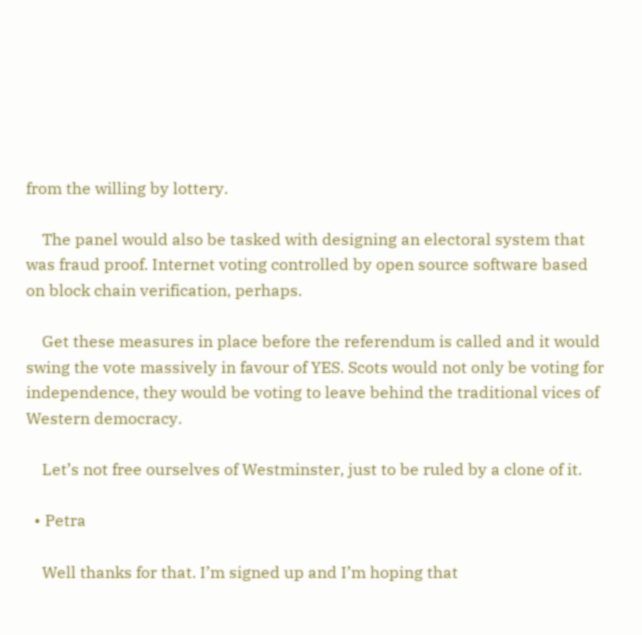from the willing by lottery.

    The panel would also be tasked with designing an electoral system that was fraud proof. Internet voting controlled by open source software based on block chain verification, perhaps.

    Get these measures in place before the referendum is called and it would swing the vote massively in favour of YES. Scots would not only be voting for independence, they would be voting to leave behind the traditional vices of Western democracy.

    Let’s not free ourselves of Westminster, just to be ruled by a clone of it.

  • Petra

    Well thanks for that. I’m signed up and I’m hoping that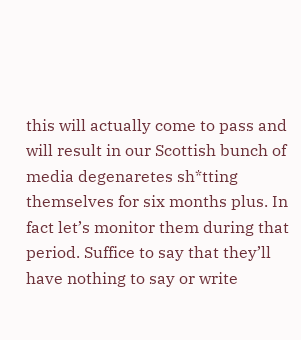this will actually come to pass and will result in our Scottish bunch of media degenaretes sh*tting themselves for six months plus. In fact let’s monitor them during that period. Suffice to say that they’ll have nothing to say or write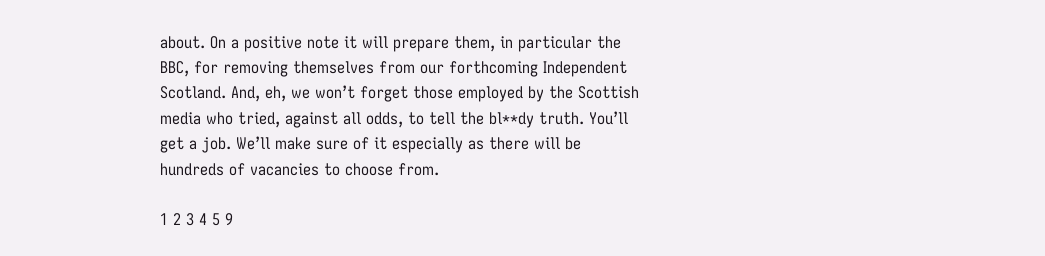about. On a positive note it will prepare them, in particular the BBC, for removing themselves from our forthcoming Independent Scotland. And, eh, we won’t forget those employed by the Scottish media who tried, against all odds, to tell the bl**dy truth. You’ll get a job. We’ll make sure of it especially as there will be hundreds of vacancies to choose from.

1 2 3 4 5 9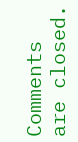Comments are closed.